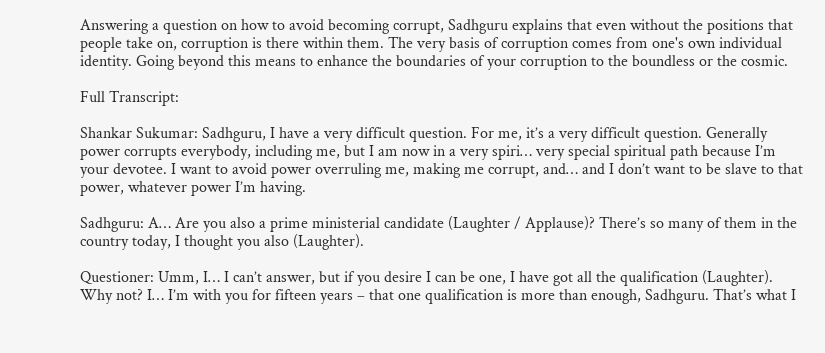Answering a question on how to avoid becoming corrupt, Sadhguru explains that even without the positions that people take on, corruption is there within them. The very basis of corruption comes from one's own individual identity. Going beyond this means to enhance the boundaries of your corruption to the boundless or the cosmic.

Full Transcript:

Shankar Sukumar: Sadhguru, I have a very difficult question. For me, it’s a very difficult question. Generally power corrupts everybody, including me, but I am now in a very spiri… very special spiritual path because I’m your devotee. I want to avoid power overruling me, making me corrupt, and… and I don’t want to be slave to that power, whatever power I’m having.

Sadhguru: A… Are you also a prime ministerial candidate (Laughter / Applause)? There’s so many of them in the country today, I thought you also (Laughter).

Questioner: Umm, I… I can’t answer, but if you desire I can be one, I have got all the qualification (Laughter). Why not? I… I’m with you for fifteen years – that one qualification is more than enough, Sadhguru. That’s what I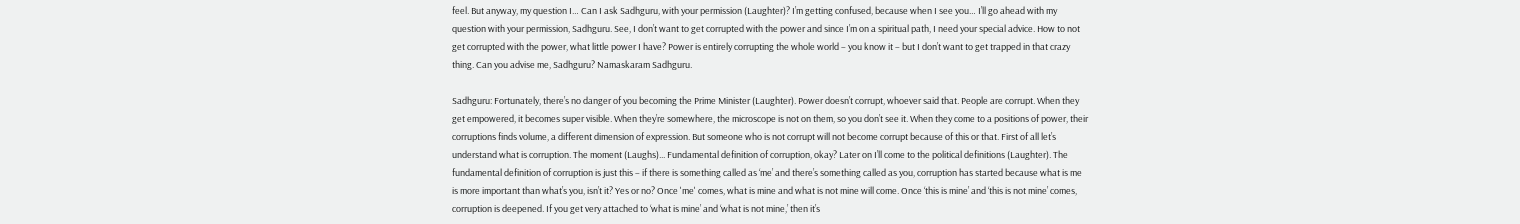feel. But anyway, my question I… Can I ask Sadhguru, with your permission (Laughter)? I’m getting confused, because when I see you… I’ll go ahead with my question with your permission, Sadhguru. See, I don’t want to get corrupted with the power and since I’m on a spiritual path, I need your special advice. How to not get corrupted with the power, what little power I have? Power is entirely corrupting the whole world – you know it – but I don’t want to get trapped in that crazy thing. Can you advise me, Sadhguru? Namaskaram Sadhguru.

Sadhguru: Fortunately, there’s no danger of you becoming the Prime Minister (Laughter). Power doesn’t corrupt, whoever said that. People are corrupt. When they get empowered, it becomes super visible. When they’re somewhere, the microscope is not on them, so you don’t see it. When they come to a positions of power, their corruptions finds volume, a different dimension of expression. But someone who is not corrupt will not become corrupt because of this or that. First of all let’s understand what is corruption. The moment (Laughs)... Fundamental definition of corruption, okay? Later on I’ll come to the political definitions (Laughter). The fundamental definition of corruption is just this – if there is something called as ‘me’ and there’s something called as you, corruption has started because what is me is more important than what’s you, isn’t it? Yes or no? Once 'me' comes, what is mine and what is not mine will come. Once ‘this is mine’ and ‘this is not mine’ comes, corruption is deepened. If you get very attached to ‘what is mine’ and ‘what is not mine,’ then it’s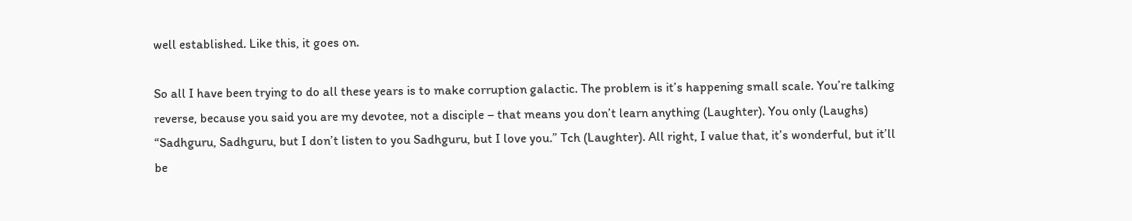well established. Like this, it goes on.

So all I have been trying to do all these years is to make corruption galactic. The problem is it’s happening small scale. You’re talking reverse, because you said you are my devotee, not a disciple – that means you don’t learn anything (Laughter). You only (Laughs) “Sadhguru, Sadhguru, but I don’t listen to you Sadhguru, but I love you.” Tch (Laughter). All right, I value that, it’s wonderful, but it’ll be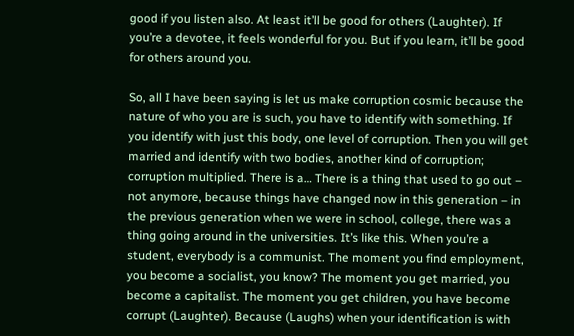good if you listen also. At least it’ll be good for others (Laughter). If you’re a devotee, it feels wonderful for you. But if you learn, it’ll be good for others around you.

So, all I have been saying is let us make corruption cosmic because the nature of who you are is such, you have to identify with something. If you identify with just this body, one level of corruption. Then you will get married and identify with two bodies, another kind of corruption; corruption multiplied. There is a… There is a thing that used to go out – not anymore, because things have changed now in this generation – in the previous generation when we were in school, college, there was a thing going around in the universities. It’s like this. When you’re a student, everybody is a communist. The moment you find employment, you become a socialist, you know? The moment you get married, you become a capitalist. The moment you get children, you have become corrupt (Laughter). Because (Laughs) when your identification is with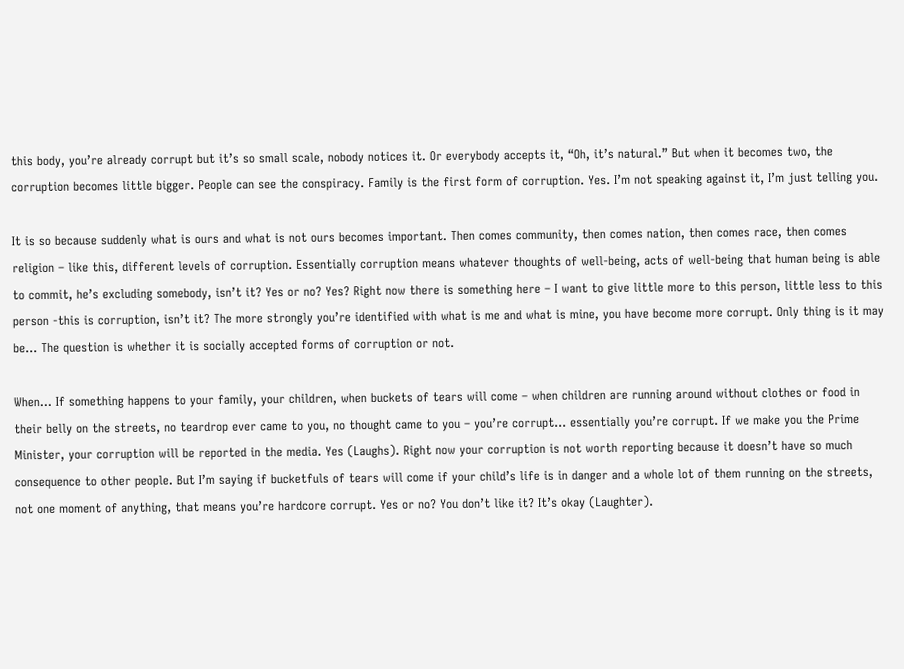this body, you’re already corrupt but it’s so small scale, nobody notices it. Or everybody accepts it, “Oh, it’s natural.” But when it becomes two, the corruption becomes little bigger. People can see the conspiracy. Family is the first form of corruption. Yes. I’m not speaking against it, I’m just telling you.

It is so because suddenly what is ours and what is not ours becomes important. Then comes community, then comes nation, then comes race, then comes religion – like this, different levels of corruption. Essentially corruption means whatever thoughts of well-being, acts of well-being that human being is able to commit, he’s excluding somebody, isn’t it? Yes or no? Yes? Right now there is something here – I want to give little more to this person, little less to this person -this is corruption, isn’t it? The more strongly you’re identified with what is me and what is mine, you have become more corrupt. Only thing is it may be… The question is whether it is socially accepted forms of corruption or not.

When… If something happens to your family, your children, when buckets of tears will come – when children are running around without clothes or food in their belly on the streets, no teardrop ever came to you, no thought came to you – you’re corrupt… essentially you’re corrupt. If we make you the Prime Minister, your corruption will be reported in the media. Yes (Laughs). Right now your corruption is not worth reporting because it doesn’t have so much consequence to other people. But I’m saying if bucketfuls of tears will come if your child’s life is in danger and a whole lot of them running on the streets, not one moment of anything, that means you’re hardcore corrupt. Yes or no? You don’t like it? It’s okay (Laughter).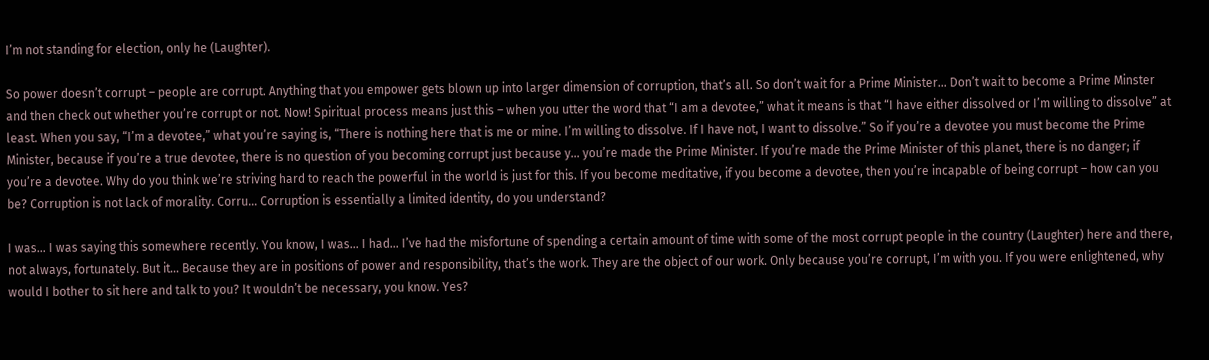I’m not standing for election, only he (Laughter).

So power doesn’t corrupt – people are corrupt. Anything that you empower gets blown up into larger dimension of corruption, that’s all. So don’t wait for a Prime Minister… Don’t wait to become a Prime Minster and then check out whether you’re corrupt or not. Now! Spiritual process means just this – when you utter the word that “I am a devotee,” what it means is that “I have either dissolved or I’m willing to dissolve” at least. When you say, “I’m a devotee,” what you’re saying is, “There is nothing here that is me or mine. I’m willing to dissolve. If I have not, I want to dissolve.” So if you’re a devotee you must become the Prime Minister, because if you’re a true devotee, there is no question of you becoming corrupt just because y… you’re made the Prime Minister. If you’re made the Prime Minister of this planet, there is no danger; if you’re a devotee. Why do you think we’re striving hard to reach the powerful in the world is just for this. If you become meditative, if you become a devotee, then you’re incapable of being corrupt – how can you be? Corruption is not lack of morality. Corru… Corruption is essentially a limited identity, do you understand?

I was… I was saying this somewhere recently. You know, I was… I had… I’ve had the misfortune of spending a certain amount of time with some of the most corrupt people in the country (Laughter) here and there, not always, fortunately. But it… Because they are in positions of power and responsibility, that’s the work. They are the object of our work. Only because you’re corrupt, I’m with you. If you were enlightened, why would I bother to sit here and talk to you? It wouldn’t be necessary, you know. Yes?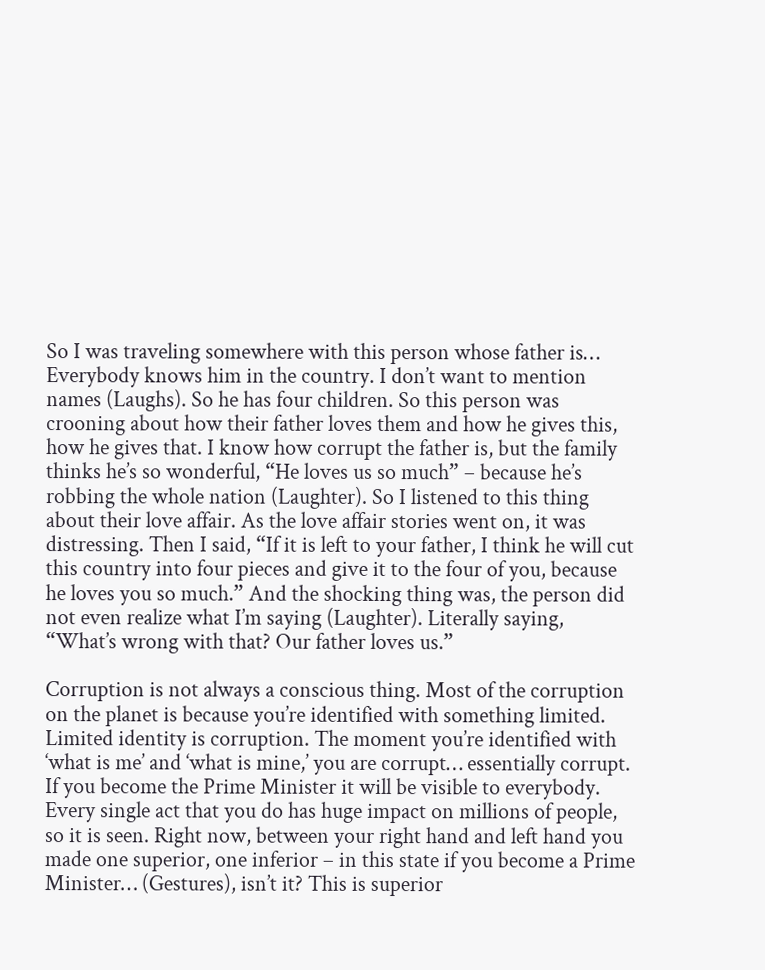So I was traveling somewhere with this person whose father is… Everybody knows him in the country. I don’t want to mention names (Laughs). So he has four children. So this person was crooning about how their father loves them and how he gives this, how he gives that. I know how corrupt the father is, but the family thinks he’s so wonderful, “He loves us so much” – because he’s robbing the whole nation (Laughter). So I listened to this thing about their love affair. As the love affair stories went on, it was distressing. Then I said, “If it is left to your father, I think he will cut this country into four pieces and give it to the four of you, because he loves you so much.” And the shocking thing was, the person did not even realize what I’m saying (Laughter). Literally saying, “What’s wrong with that? Our father loves us.”

Corruption is not always a conscious thing. Most of the corruption on the planet is because you’re identified with something limited. Limited identity is corruption. The moment you’re identified with ‘what is me’ and ‘what is mine,’ you are corrupt… essentially corrupt. If you become the Prime Minister it will be visible to everybody. Every single act that you do has huge impact on millions of people, so it is seen. Right now, between your right hand and left hand you made one superior, one inferior – in this state if you become a Prime Minister… (Gestures), isn’t it? This is superior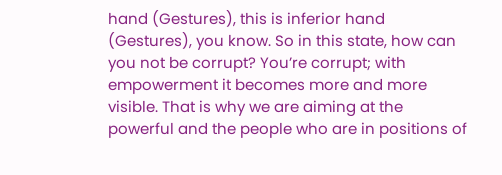hand (Gestures), this is inferior hand (Gestures), you know. So in this state, how can you not be corrupt? You’re corrupt; with empowerment it becomes more and more visible. That is why we are aiming at the powerful and the people who are in positions of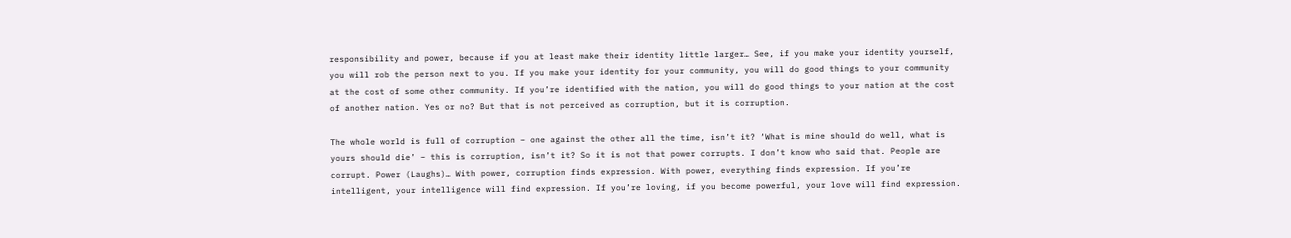responsibility and power, because if you at least make their identity little larger… See, if you make your identity yourself, you will rob the person next to you. If you make your identity for your community, you will do good things to your community at the cost of some other community. If you’re identified with the nation, you will do good things to your nation at the cost of another nation. Yes or no? But that is not perceived as corruption, but it is corruption.

The whole world is full of corruption – one against the other all the time, isn’t it? ‘What is mine should do well, what is yours should die’ – this is corruption, isn’t it? So it is not that power corrupts. I don’t know who said that. People are corrupt. Power (Laughs)… With power, corruption finds expression. With power, everything finds expression. If you’re intelligent, your intelligence will find expression. If you’re loving, if you become powerful, your love will find expression.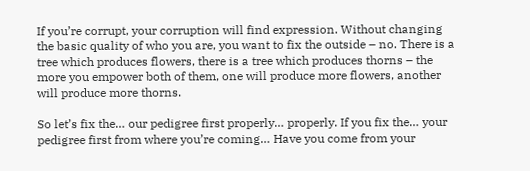If you’re corrupt, your corruption will find expression. Without changing the basic quality of who you are, you want to fix the outside – no. There is a tree which produces flowers, there is a tree which produces thorns – the more you empower both of them, one will produce more flowers, another will produce more thorns.

So let’s fix the… our pedigree first properly… properly. If you fix the… your pedigree first from where you’re coming… Have you come from your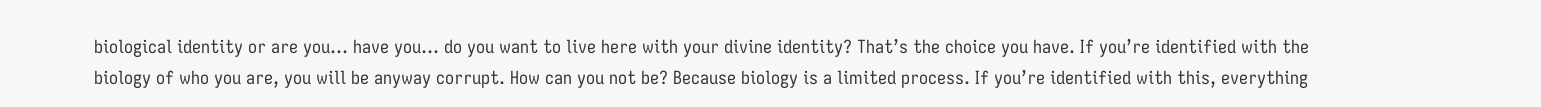biological identity or are you… have you… do you want to live here with your divine identity? That’s the choice you have. If you’re identified with the biology of who you are, you will be anyway corrupt. How can you not be? Because biology is a limited process. If you’re identified with this, everything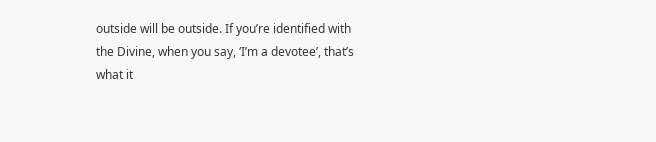outside will be outside. If you’re identified with the Divine, when you say, ‘I’m a devotee’, that’s what it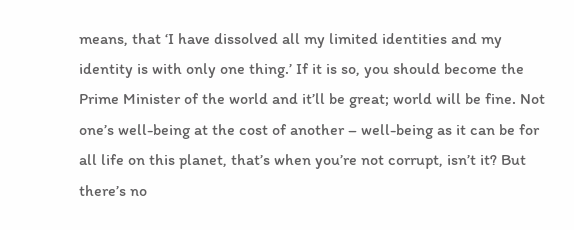means, that ‘I have dissolved all my limited identities and my identity is with only one thing.’ If it is so, you should become the Prime Minister of the world and it’ll be great; world will be fine. Not one’s well-being at the cost of another – well-being as it can be for all life on this planet, that’s when you’re not corrupt, isn’t it? But there’s no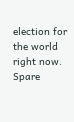election for the world right now. Spare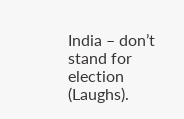India – don’t stand for election (Laughs).